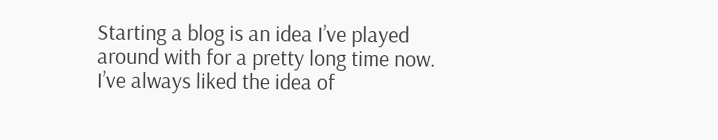Starting a blog is an idea I’ve played around with for a pretty long time now. I’ve always liked the idea of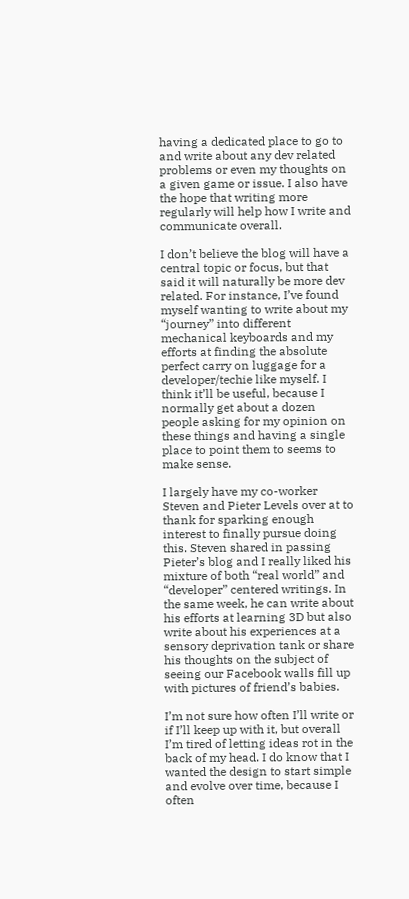having a dedicated place to go to and write about any dev related problems or even my thoughts on a given game or issue. I also have the hope that writing more regularly will help how I write and communicate overall.

I don’t believe the blog will have a central topic or focus, but that said it will naturally be more dev related. For instance, I’ve found myself wanting to write about my “journey” into different mechanical keyboards and my efforts at finding the absolute perfect carry on luggage for a developer/techie like myself. I think it’ll be useful, because I normally get about a dozen people asking for my opinion on these things and having a single place to point them to seems to make sense.

I largely have my co-worker Steven and Pieter Levels over at to thank for sparking enough interest to finally pursue doing this. Steven shared in passing Pieter’s blog and I really liked his mixture of both “real world” and “developer” centered writings. In the same week, he can write about his efforts at learning 3D but also write about his experiences at a sensory deprivation tank or share his thoughts on the subject of seeing our Facebook walls fill up with pictures of friend’s babies.

I’m not sure how often I’ll write or if I’ll keep up with it, but overall I’m tired of letting ideas rot in the back of my head. I do know that I wanted the design to start simple and evolve over time, because I often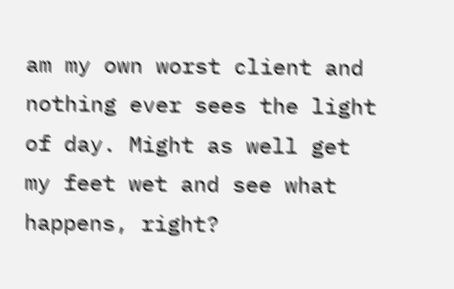am my own worst client and nothing ever sees the light of day. Might as well get my feet wet and see what happens, right?